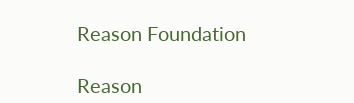Reason Foundation

Reason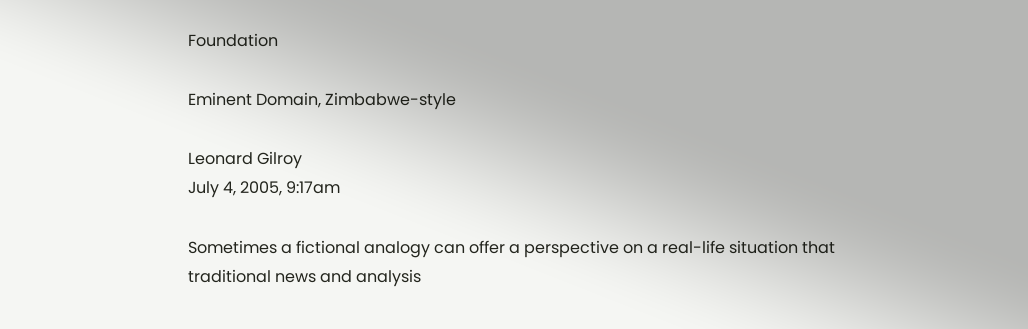Foundation

Eminent Domain, Zimbabwe-style

Leonard Gilroy
July 4, 2005, 9:17am

Sometimes a fictional analogy can offer a perspective on a real-life situation that traditional news and analysis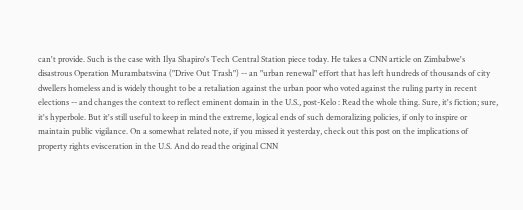can't provide. Such is the case with Ilya Shapiro's Tech Central Station piece today. He takes a CNN article on Zimbabwe's disastrous Operation Murambatsvina ("Drive Out Trash") -- an "urban renewal" effort that has left hundreds of thousands of city dwellers homeless and is widely thought to be a retaliation against the urban poor who voted against the ruling party in recent elections -- and changes the context to reflect eminent domain in the U.S., post-Kelo : Read the whole thing. Sure, it's fiction; sure, it's hyperbole. But it's still useful to keep in mind the extreme, logical ends of such demoralizing policies, if only to inspire or maintain public vigilance. On a somewhat related note, if you missed it yesterday, check out this post on the implications of property rights evisceration in the U.S. And do read the original CNN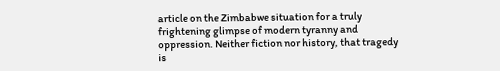article on the Zimbabwe situation for a truly frightening glimpse of modern tyranny and oppression. Neither fiction nor history, that tragedy is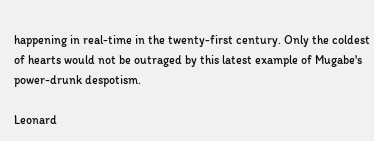happening in real-time in the twenty-first century. Only the coldest of hearts would not be outraged by this latest example of Mugabe's power-drunk despotism.

Leonard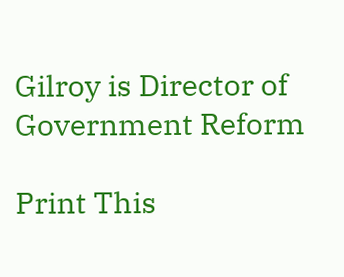Gilroy is Director of Government Reform

Print This